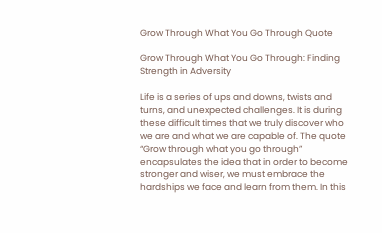Grow Through What You Go Through Quote

Grow Through What You Go Through: Finding Strength in Adversity

Life is a series of ups and downs, twists and turns, and unexpected challenges. It is during these difficult times that we truly discover who we are and what we are capable of. The quote “Grow through what you go through” encapsulates the idea that in order to become stronger and wiser, we must embrace the hardships we face and learn from them. In this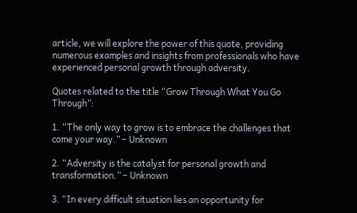article, we will explore the power of this quote, providing numerous examples and insights from professionals who have experienced personal growth through adversity.

Quotes related to the title “Grow Through What You Go Through”:

1. “The only way to grow is to embrace the challenges that come your way.” – Unknown

2. “Adversity is the catalyst for personal growth and transformation.” – Unknown

3. “In every difficult situation lies an opportunity for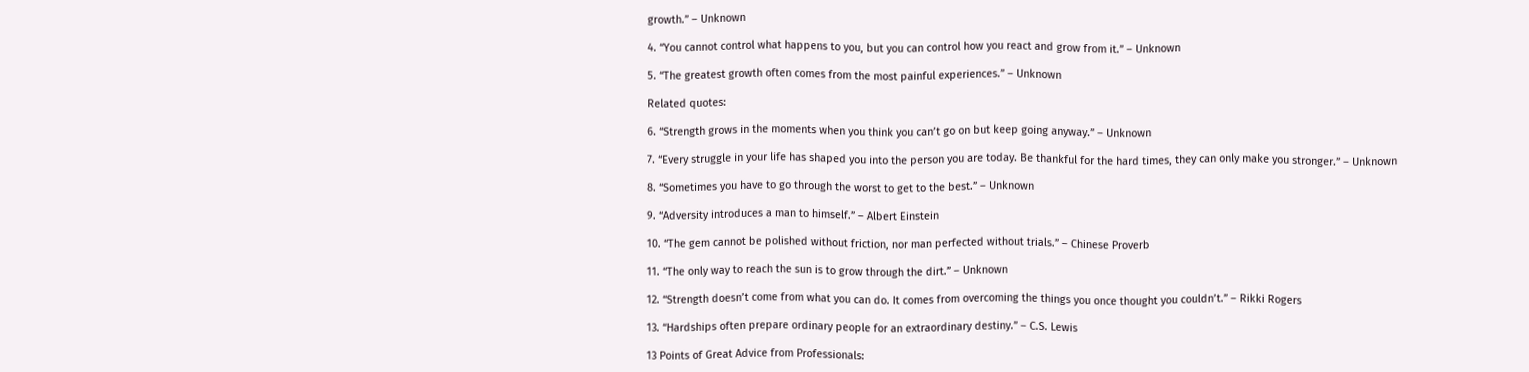growth.” – Unknown

4. “You cannot control what happens to you, but you can control how you react and grow from it.” – Unknown

5. “The greatest growth often comes from the most painful experiences.” – Unknown

Related quotes:

6. “Strength grows in the moments when you think you can’t go on but keep going anyway.” – Unknown

7. “Every struggle in your life has shaped you into the person you are today. Be thankful for the hard times, they can only make you stronger.” – Unknown

8. “Sometimes you have to go through the worst to get to the best.” – Unknown

9. “Adversity introduces a man to himself.” – Albert Einstein

10. “The gem cannot be polished without friction, nor man perfected without trials.” – Chinese Proverb

11. “The only way to reach the sun is to grow through the dirt.” – Unknown

12. “Strength doesn’t come from what you can do. It comes from overcoming the things you once thought you couldn’t.” – Rikki Rogers

13. “Hardships often prepare ordinary people for an extraordinary destiny.” – C.S. Lewis

13 Points of Great Advice from Professionals: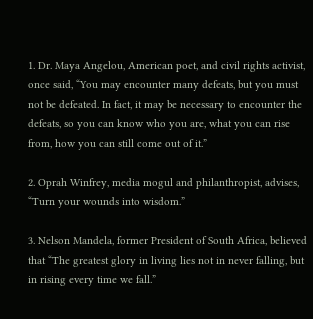1. Dr. Maya Angelou, American poet, and civil rights activist, once said, “You may encounter many defeats, but you must not be defeated. In fact, it may be necessary to encounter the defeats, so you can know who you are, what you can rise from, how you can still come out of it.”

2. Oprah Winfrey, media mogul and philanthropist, advises, “Turn your wounds into wisdom.”

3. Nelson Mandela, former President of South Africa, believed that “The greatest glory in living lies not in never falling, but in rising every time we fall.”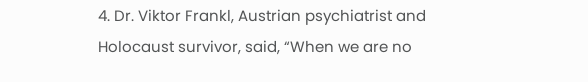4. Dr. Viktor Frankl, Austrian psychiatrist and Holocaust survivor, said, “When we are no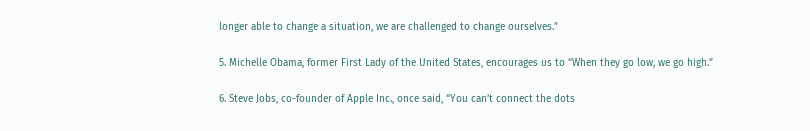longer able to change a situation, we are challenged to change ourselves.”

5. Michelle Obama, former First Lady of the United States, encourages us to “When they go low, we go high.”

6. Steve Jobs, co-founder of Apple Inc., once said, “You can’t connect the dots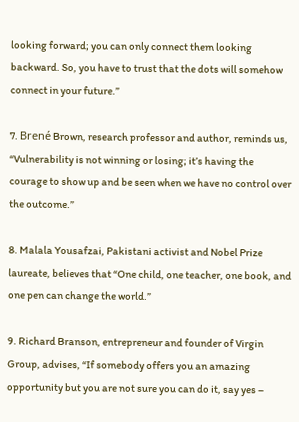looking forward; you can only connect them looking backward. So, you have to trust that the dots will somehow connect in your future.”

7. Brené Brown, research professor and author, reminds us, “Vulnerability is not winning or losing; it’s having the courage to show up and be seen when we have no control over the outcome.”

8. Malala Yousafzai, Pakistani activist and Nobel Prize laureate, believes that “One child, one teacher, one book, and one pen can change the world.”

9. Richard Branson, entrepreneur and founder of Virgin Group, advises, “If somebody offers you an amazing opportunity but you are not sure you can do it, say yes –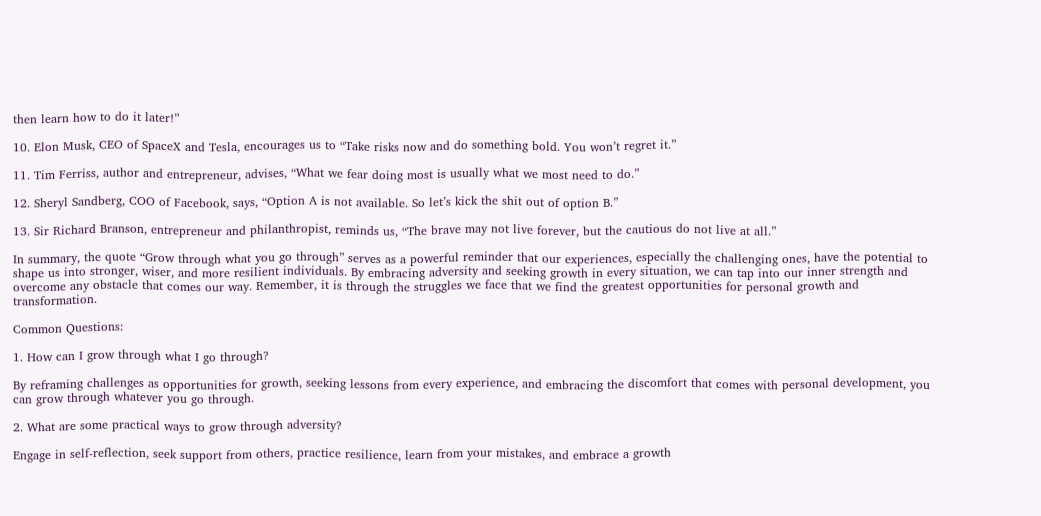then learn how to do it later!”

10. Elon Musk, CEO of SpaceX and Tesla, encourages us to “Take risks now and do something bold. You won’t regret it.”

11. Tim Ferriss, author and entrepreneur, advises, “What we fear doing most is usually what we most need to do.”

12. Sheryl Sandberg, COO of Facebook, says, “Option A is not available. So let’s kick the shit out of option B.”

13. Sir Richard Branson, entrepreneur and philanthropist, reminds us, “The brave may not live forever, but the cautious do not live at all.”

In summary, the quote “Grow through what you go through” serves as a powerful reminder that our experiences, especially the challenging ones, have the potential to shape us into stronger, wiser, and more resilient individuals. By embracing adversity and seeking growth in every situation, we can tap into our inner strength and overcome any obstacle that comes our way. Remember, it is through the struggles we face that we find the greatest opportunities for personal growth and transformation.

Common Questions:

1. How can I grow through what I go through?

By reframing challenges as opportunities for growth, seeking lessons from every experience, and embracing the discomfort that comes with personal development, you can grow through whatever you go through.

2. What are some practical ways to grow through adversity?

Engage in self-reflection, seek support from others, practice resilience, learn from your mistakes, and embrace a growth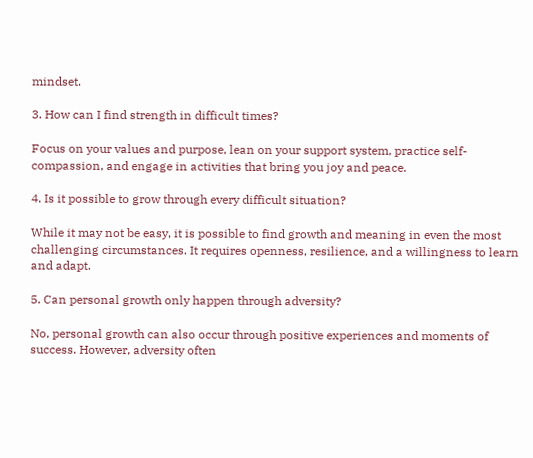mindset.

3. How can I find strength in difficult times?

Focus on your values and purpose, lean on your support system, practice self-compassion, and engage in activities that bring you joy and peace.

4. Is it possible to grow through every difficult situation?

While it may not be easy, it is possible to find growth and meaning in even the most challenging circumstances. It requires openness, resilience, and a willingness to learn and adapt.

5. Can personal growth only happen through adversity?

No, personal growth can also occur through positive experiences and moments of success. However, adversity often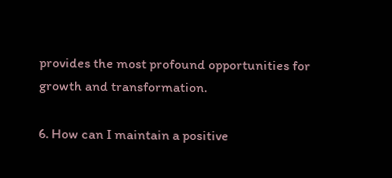provides the most profound opportunities for growth and transformation.

6. How can I maintain a positive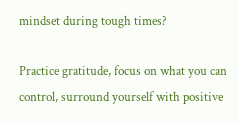mindset during tough times?

Practice gratitude, focus on what you can control, surround yourself with positive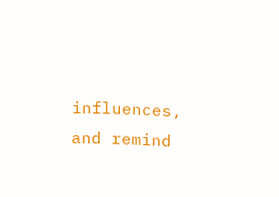influences, and remind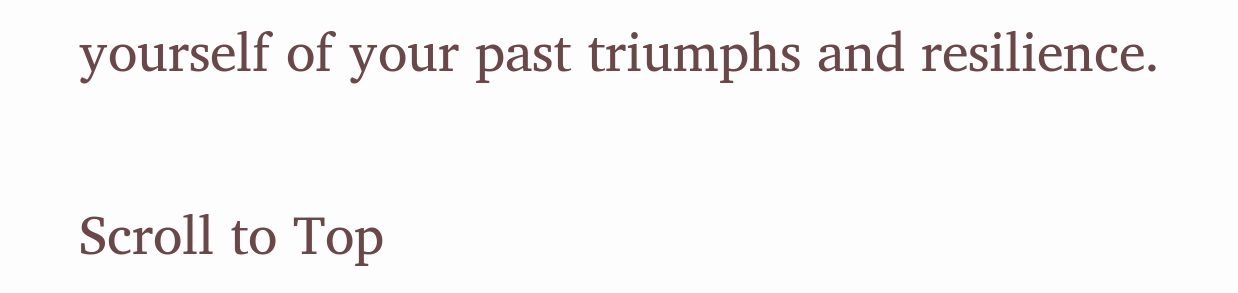yourself of your past triumphs and resilience.

Scroll to Top